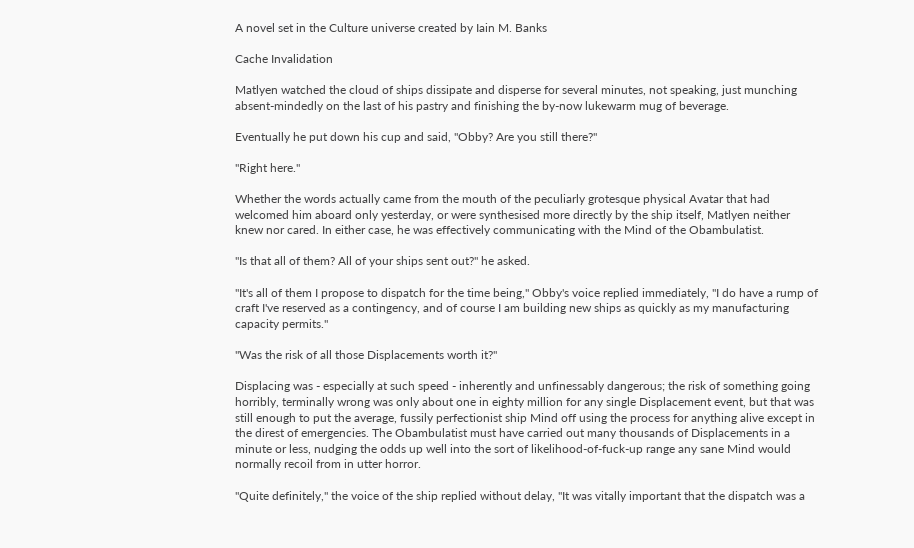A novel set in the Culture universe created by Iain M. Banks

Cache Invalidation

Matlyen watched the cloud of ships dissipate and disperse for several minutes, not speaking, just munching absent-mindedly on the last of his pastry and finishing the by-now lukewarm mug of beverage.

Eventually he put down his cup and said, "Obby? Are you still there?"

"Right here."

Whether the words actually came from the mouth of the peculiarly grotesque physical Avatar that had welcomed him aboard only yesterday, or were synthesised more directly by the ship itself, Matlyen neither knew nor cared. In either case, he was effectively communicating with the Mind of the Obambulatist.

"Is that all of them? All of your ships sent out?" he asked.

"It's all of them I propose to dispatch for the time being," Obby's voice replied immediately, "I do have a rump of craft I've reserved as a contingency, and of course I am building new ships as quickly as my manufacturing capacity permits."

"Was the risk of all those Displacements worth it?"

Displacing was - especially at such speed - inherently and unfinessably dangerous; the risk of something going horribly, terminally wrong was only about one in eighty million for any single Displacement event, but that was still enough to put the average, fussily perfectionist ship Mind off using the process for anything alive except in the direst of emergencies. The Obambulatist must have carried out many thousands of Displacements in a minute or less, nudging the odds up well into the sort of likelihood-of-fuck-up range any sane Mind would normally recoil from in utter horror.

"Quite definitely," the voice of the ship replied without delay, "It was vitally important that the dispatch was a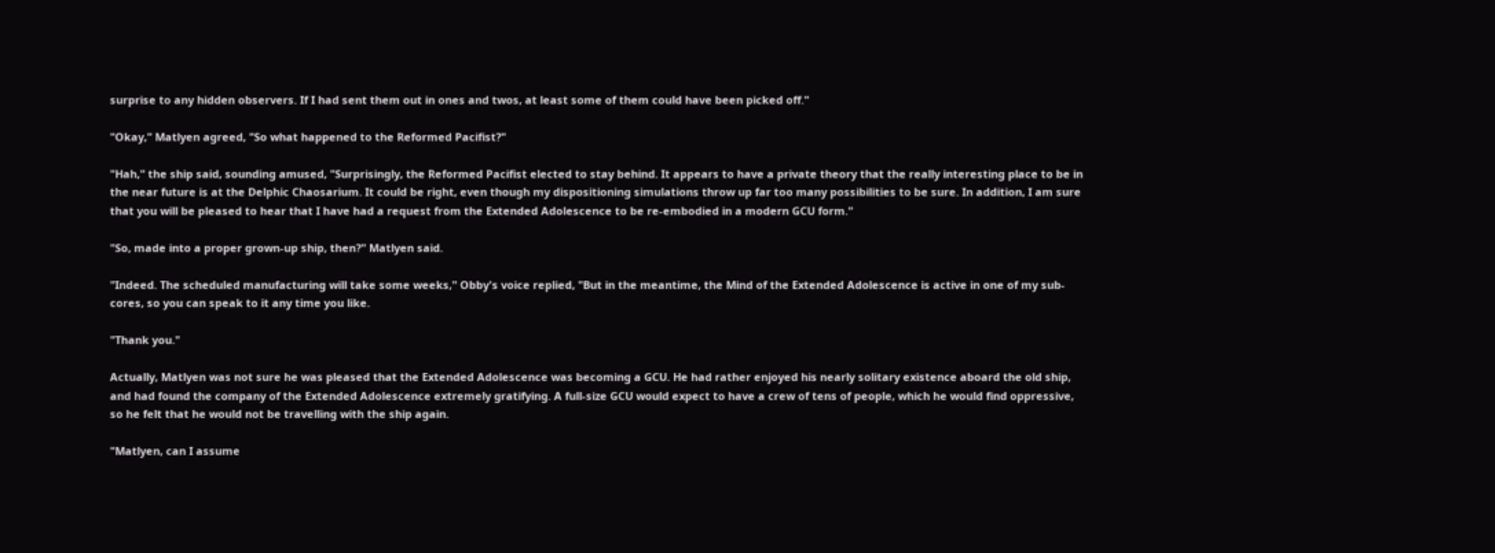surprise to any hidden observers. If I had sent them out in ones and twos, at least some of them could have been picked off."

"Okay," Matlyen agreed, "So what happened to the Reformed Pacifist?"

"Hah," the ship said, sounding amused, "Surprisingly, the Reformed Pacifist elected to stay behind. It appears to have a private theory that the really interesting place to be in the near future is at the Delphic Chaosarium. It could be right, even though my dispositioning simulations throw up far too many possibilities to be sure. In addition, I am sure that you will be pleased to hear that I have had a request from the Extended Adolescence to be re-embodied in a modern GCU form."

"So, made into a proper grown-up ship, then?" Matlyen said.

"Indeed. The scheduled manufacturing will take some weeks," Obby's voice replied, "But in the meantime, the Mind of the Extended Adolescence is active in one of my sub-cores, so you can speak to it any time you like.

"Thank you."

Actually, Matlyen was not sure he was pleased that the Extended Adolescence was becoming a GCU. He had rather enjoyed his nearly solitary existence aboard the old ship, and had found the company of the Extended Adolescence extremely gratifying. A full-size GCU would expect to have a crew of tens of people, which he would find oppressive, so he felt that he would not be travelling with the ship again.

"Matlyen, can I assume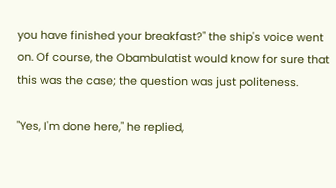you have finished your breakfast?" the ship's voice went on. Of course, the Obambulatist would know for sure that this was the case; the question was just politeness.

"Yes, I'm done here," he replied,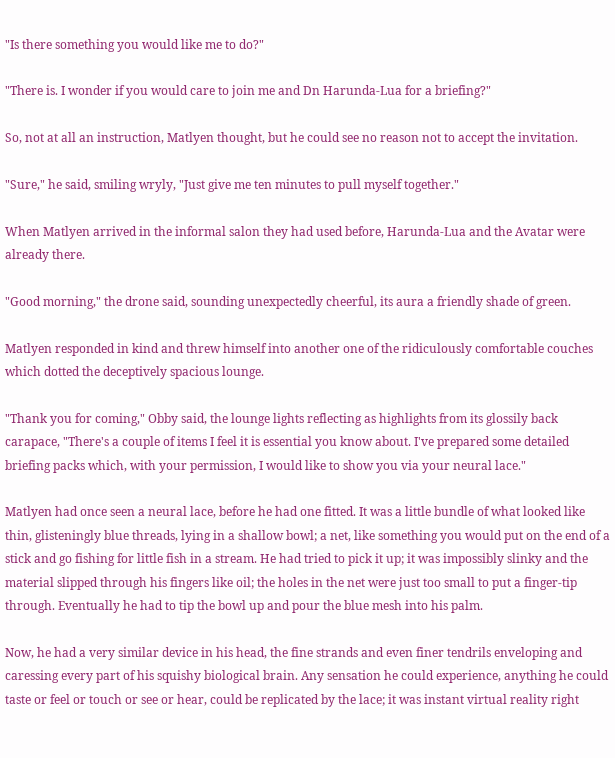"Is there something you would like me to do?"

"There is. I wonder if you would care to join me and Dn Harunda-Lua for a briefing?"

So, not at all an instruction, Matlyen thought, but he could see no reason not to accept the invitation.

"Sure," he said, smiling wryly, "Just give me ten minutes to pull myself together."

When Matlyen arrived in the informal salon they had used before, Harunda-Lua and the Avatar were already there.

"Good morning," the drone said, sounding unexpectedly cheerful, its aura a friendly shade of green.

Matlyen responded in kind and threw himself into another one of the ridiculously comfortable couches which dotted the deceptively spacious lounge.

"Thank you for coming," Obby said, the lounge lights reflecting as highlights from its glossily back carapace, "There's a couple of items I feel it is essential you know about. I've prepared some detailed briefing packs which, with your permission, I would like to show you via your neural lace."

Matlyen had once seen a neural lace, before he had one fitted. It was a little bundle of what looked like thin, glisteningly blue threads, lying in a shallow bowl; a net, like something you would put on the end of a stick and go fishing for little fish in a stream. He had tried to pick it up; it was impossibly slinky and the material slipped through his fingers like oil; the holes in the net were just too small to put a finger-tip through. Eventually he had to tip the bowl up and pour the blue mesh into his palm.

Now, he had a very similar device in his head, the fine strands and even finer tendrils enveloping and caressing every part of his squishy biological brain. Any sensation he could experience, anything he could taste or feel or touch or see or hear, could be replicated by the lace; it was instant virtual reality right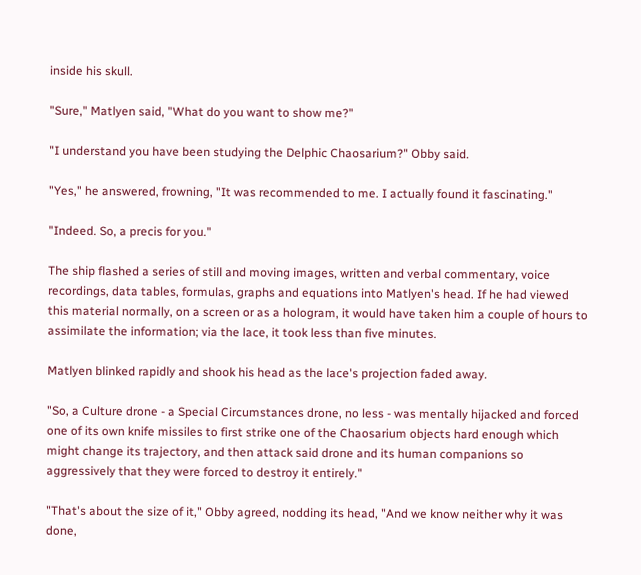inside his skull.

"Sure," Matlyen said, "What do you want to show me?"

"I understand you have been studying the Delphic Chaosarium?" Obby said.

"Yes," he answered, frowning, "It was recommended to me. I actually found it fascinating."

"Indeed. So, a precis for you."

The ship flashed a series of still and moving images, written and verbal commentary, voice recordings, data tables, formulas, graphs and equations into Matlyen's head. If he had viewed this material normally, on a screen or as a hologram, it would have taken him a couple of hours to assimilate the information; via the lace, it took less than five minutes.

Matlyen blinked rapidly and shook his head as the lace's projection faded away.

"So, a Culture drone - a Special Circumstances drone, no less - was mentally hijacked and forced one of its own knife missiles to first strike one of the Chaosarium objects hard enough which might change its trajectory, and then attack said drone and its human companions so aggressively that they were forced to destroy it entirely."

"That's about the size of it," Obby agreed, nodding its head, "And we know neither why it was done,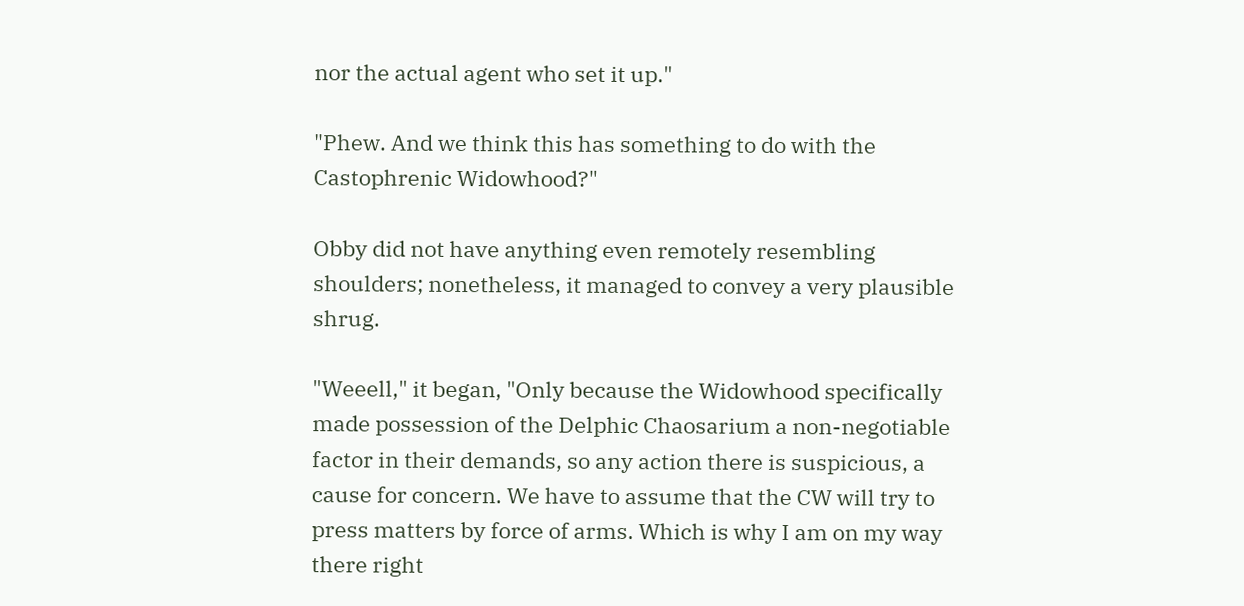nor the actual agent who set it up."

"Phew. And we think this has something to do with the Castophrenic Widowhood?"

Obby did not have anything even remotely resembling shoulders; nonetheless, it managed to convey a very plausible shrug.

"Weeell," it began, "Only because the Widowhood specifically made possession of the Delphic Chaosarium a non-negotiable factor in their demands, so any action there is suspicious, a cause for concern. We have to assume that the CW will try to press matters by force of arms. Which is why I am on my way there right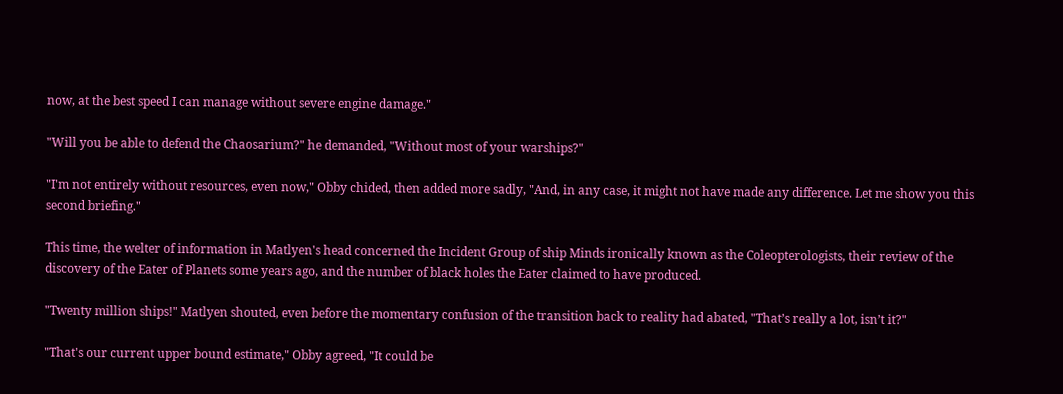now, at the best speed I can manage without severe engine damage."

"Will you be able to defend the Chaosarium?" he demanded, "Without most of your warships?"

"I'm not entirely without resources, even now," Obby chided, then added more sadly, "And, in any case, it might not have made any difference. Let me show you this second briefing."

This time, the welter of information in Matlyen's head concerned the Incident Group of ship Minds ironically known as the Coleopterologists, their review of the discovery of the Eater of Planets some years ago, and the number of black holes the Eater claimed to have produced.

"Twenty million ships!" Matlyen shouted, even before the momentary confusion of the transition back to reality had abated, "That’s really a lot, isn’t it?"

"That's our current upper bound estimate," Obby agreed, "It could be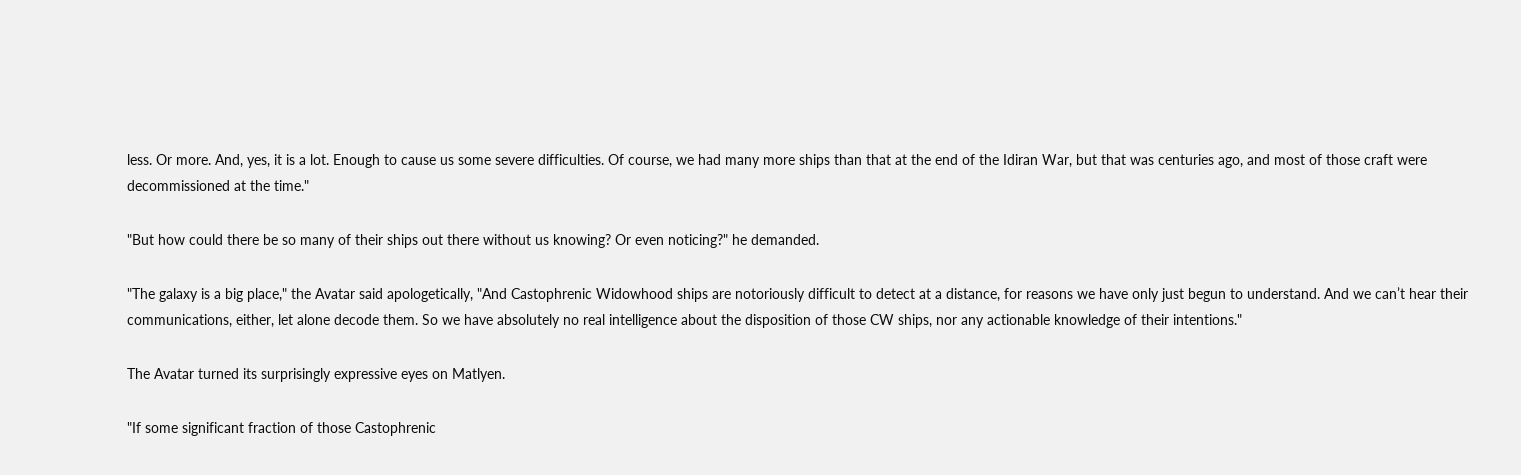less. Or more. And, yes, it is a lot. Enough to cause us some severe difficulties. Of course, we had many more ships than that at the end of the Idiran War, but that was centuries ago, and most of those craft were decommissioned at the time."

"But how could there be so many of their ships out there without us knowing? Or even noticing?" he demanded.

"The galaxy is a big place," the Avatar said apologetically, "And Castophrenic Widowhood ships are notoriously difficult to detect at a distance, for reasons we have only just begun to understand. And we can’t hear their communications, either, let alone decode them. So we have absolutely no real intelligence about the disposition of those CW ships, nor any actionable knowledge of their intentions."

The Avatar turned its surprisingly expressive eyes on Matlyen.

"If some significant fraction of those Castophrenic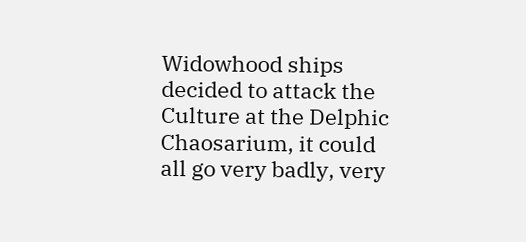Widowhood ships decided to attack the Culture at the Delphic Chaosarium, it could all go very badly, very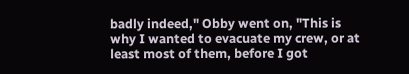badly indeed," Obby went on, "This is why I wanted to evacuate my crew, or at least most of them, before I got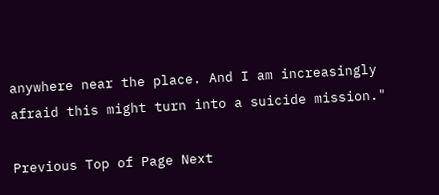anywhere near the place. And I am increasingly afraid this might turn into a suicide mission."

Previous Top of Page Next